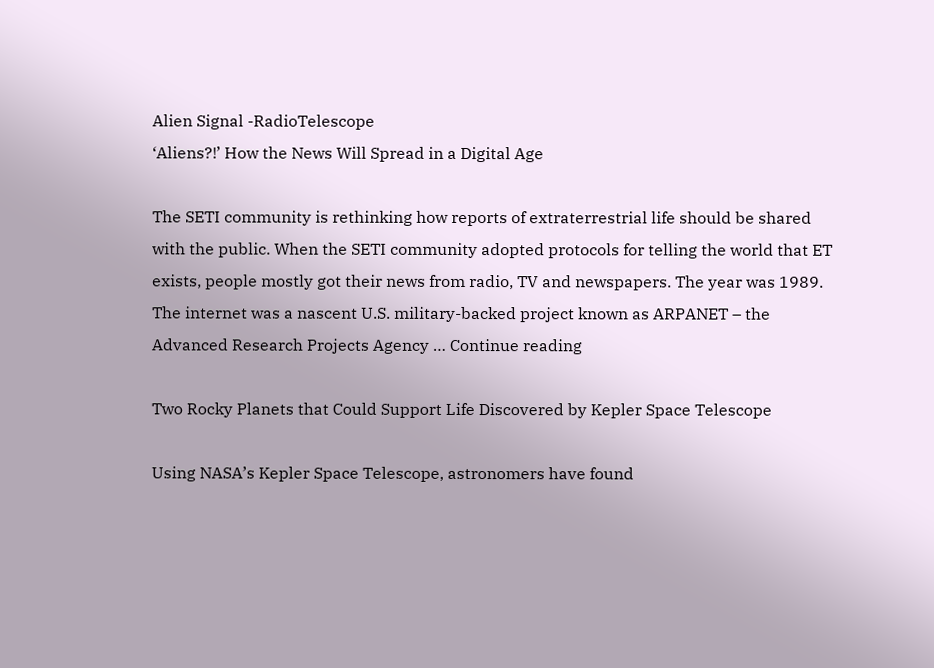Alien Signal -RadioTelescope
‘Aliens?!’ How the News Will Spread in a Digital Age

The SETI community is rethinking how reports of extraterrestrial life should be shared with the public. When the SETI community adopted protocols for telling the world that ET exists, people mostly got their news from radio, TV and newspapers. The year was 1989. The internet was a nascent U.S. military-backed project known as ARPANET – the Advanced Research Projects Agency … Continue reading

Two Rocky Planets that Could Support Life Discovered by Kepler Space Telescope

Using NASA’s Kepler Space Telescope, astronomers have found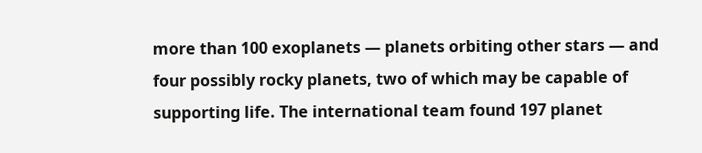more than 100 exoplanets — planets orbiting other stars — and four possibly rocky planets, two of which may be capable of supporting life. The international team found 197 planet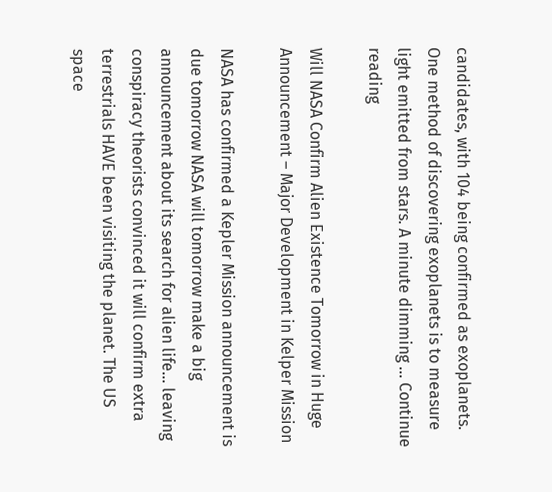candidates, with 104 being confirmed as exoplanets. One method of discovering exoplanets is to measure light emitted from stars. A minute dimming … Continue reading

Will NASA Confirm Alien Existence Tomorrow in Huge Announcement – Major Development in Kelper Mission

NASA has confirmed a Kepler Mission announcement is due tomorrow NASA will tomorrow make a big announcement about its search for alien life… leaving conspiracy theorists convinced it will confirm extra terrestrials HAVE been visiting the planet. The US space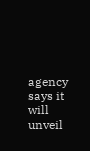agency says it will unveil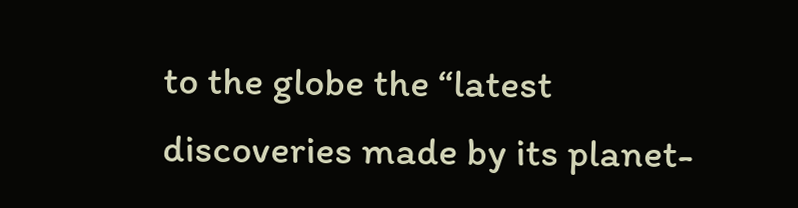to the globe the “latest discoveries made by its planet-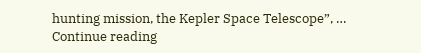hunting mission, the Kepler Space Telescope”, … Continue reading